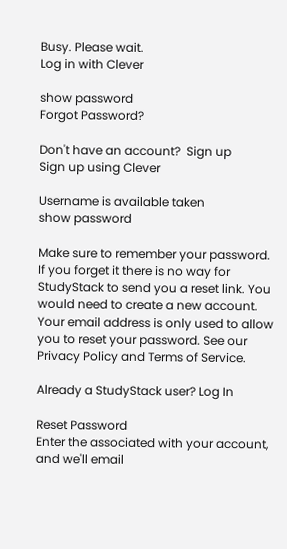Busy. Please wait.
Log in with Clever

show password
Forgot Password?

Don't have an account?  Sign up
Sign up using Clever

Username is available taken
show password

Make sure to remember your password. If you forget it there is no way for StudyStack to send you a reset link. You would need to create a new account.
Your email address is only used to allow you to reset your password. See our Privacy Policy and Terms of Service.

Already a StudyStack user? Log In

Reset Password
Enter the associated with your account, and we'll email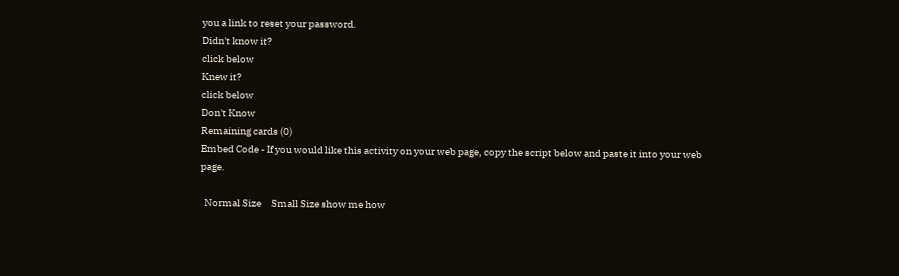you a link to reset your password.
Didn't know it?
click below
Knew it?
click below
Don't Know
Remaining cards (0)
Embed Code - If you would like this activity on your web page, copy the script below and paste it into your web page.

  Normal Size     Small Size show me how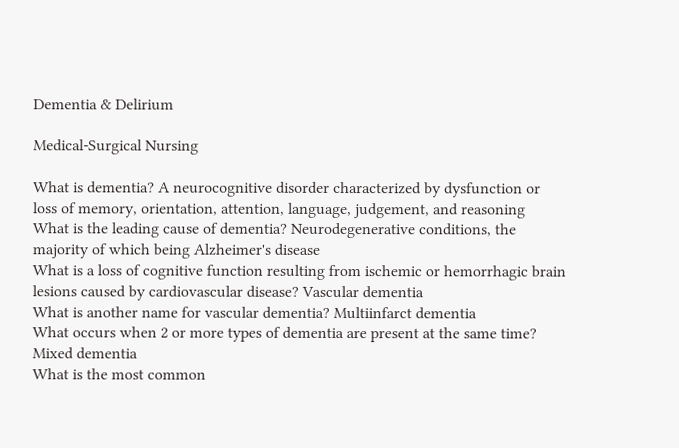Dementia & Delirium

Medical-Surgical Nursing

What is dementia? A neurocognitive disorder characterized by dysfunction or loss of memory, orientation, attention, language, judgement, and reasoning
What is the leading cause of dementia? Neurodegenerative conditions, the majority of which being Alzheimer's disease
What is a loss of cognitive function resulting from ischemic or hemorrhagic brain lesions caused by cardiovascular disease? Vascular dementia
What is another name for vascular dementia? Multiinfarct dementia
What occurs when 2 or more types of dementia are present at the same time? Mixed dementia
What is the most common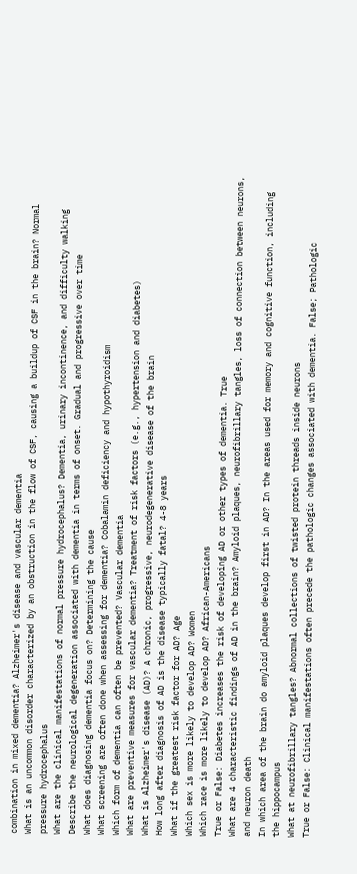combination in mixed dementia? Alzheimer's disease and vascular dementia
What is an uncommon disorder characterized by an obstruction in the flow of CSF, causing a buildup of CSF in the brain? Normal pressure hydrocephalus
What are the clinical manifestations of normal pressure hydrocephalus? Dementia, urinary incontinence, and difficulty walking
Describe the neurological degeneration associated with dementia in terms of onset. Gradual and progressive over time
What does diagnosing dementia focus on? Determining the cause
What screening are often done when assessing for dementia? Cobalamin deficiency and hypothyroidism
Which form of dementia can often be prevented? Vascular dementia
What are preventive measures for vascular dementia? Treatment of risk factors (e.g., hypertension and diabetes)
What is Alzheimer's disease (AD)? A chronic, progressive, neurodegenerative disease of the brain
How long after diagnosis of AD is the disease typically fatal? 4-8 years
What if the greatest risk factor for AD? Age
Which sex is more likely to develop AD? Women
Which race is more likely to develop AD? African-Americans
True or False: Diabetes increases the risk of developing AD or other types of dementia. True
What are 4 characteristic findings of AD in the brain? Amyloid plaques, neurofibrillary tangles, loss of connection between neurons, and neuron death
In which area of the brain do amyloid plaques develop first in AD? In the areas used for memory and cognitive function, including the hippocampus
What at neurofibrillary tangles? Abnormal collections of twisted protein threads inside neurons
True or False: Clinical manifestations often precede the pathologic changes associated with dementia. False; Pathologic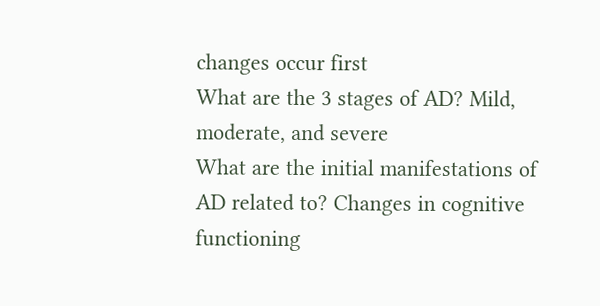changes occur first
What are the 3 stages of AD? Mild, moderate, and severe
What are the initial manifestations of AD related to? Changes in cognitive functioning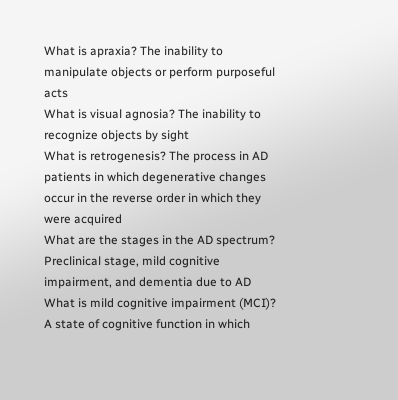What is apraxia? The inability to manipulate objects or perform purposeful acts
What is visual agnosia? The inability to recognize objects by sight
What is retrogenesis? The process in AD patients in which degenerative changes occur in the reverse order in which they were acquired
What are the stages in the AD spectrum? Preclinical stage, mild cognitive impairment, and dementia due to AD
What is mild cognitive impairment (MCI)? A state of cognitive function in which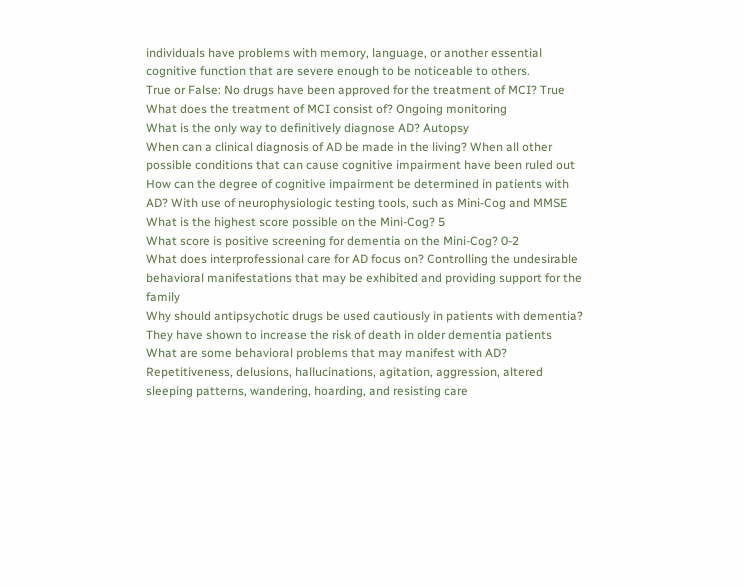individuals have problems with memory, language, or another essential cognitive function that are severe enough to be noticeable to others.
True or False: No drugs have been approved for the treatment of MCI? True
What does the treatment of MCI consist of? Ongoing monitoring
What is the only way to definitively diagnose AD? Autopsy
When can a clinical diagnosis of AD be made in the living? When all other possible conditions that can cause cognitive impairment have been ruled out
How can the degree of cognitive impairment be determined in patients with AD? With use of neurophysiologic testing tools, such as Mini-Cog and MMSE
What is the highest score possible on the Mini-Cog? 5
What score is positive screening for dementia on the Mini-Cog? 0-2
What does interprofessional care for AD focus on? Controlling the undesirable behavioral manifestations that may be exhibited and providing support for the family
Why should antipsychotic drugs be used cautiously in patients with dementia? They have shown to increase the risk of death in older dementia patients
What are some behavioral problems that may manifest with AD? Repetitiveness, delusions, hallucinations, agitation, aggression, altered sleeping patterns, wandering, hoarding, and resisting care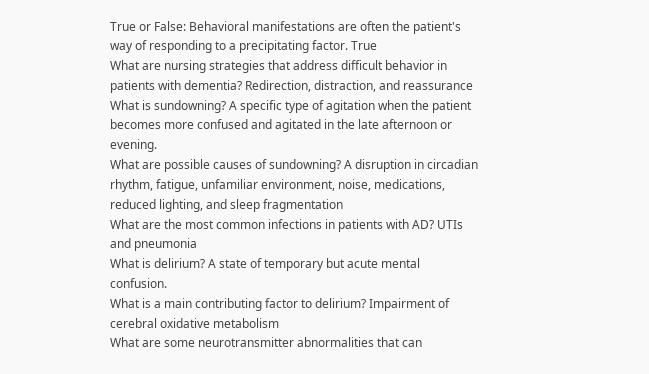True or False: Behavioral manifestations are often the patient's way of responding to a precipitating factor. True
What are nursing strategies that address difficult behavior in patients with dementia? Redirection, distraction, and reassurance
What is sundowning? A specific type of agitation when the patient becomes more confused and agitated in the late afternoon or evening.
What are possible causes of sundowning? A disruption in circadian rhythm, fatigue, unfamiliar environment, noise, medications, reduced lighting, and sleep fragmentation
What are the most common infections in patients with AD? UTIs and pneumonia
What is delirium? A state of temporary but acute mental confusion.
What is a main contributing factor to delirium? Impairment of cerebral oxidative metabolism
What are some neurotransmitter abnormalities that can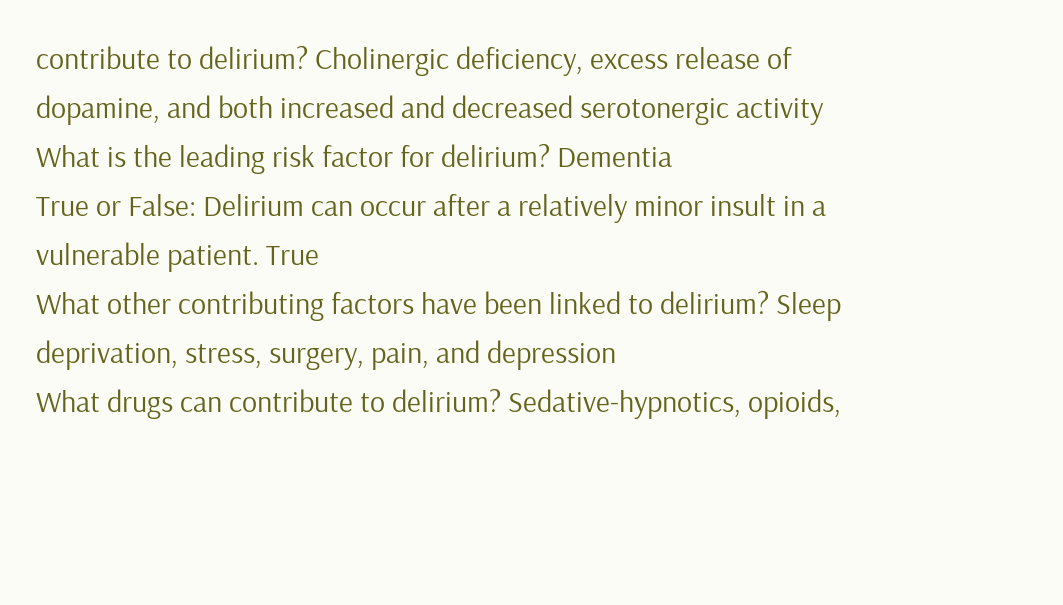contribute to delirium? Cholinergic deficiency, excess release of dopamine, and both increased and decreased serotonergic activity
What is the leading risk factor for delirium? Dementia
True or False: Delirium can occur after a relatively minor insult in a vulnerable patient. True
What other contributing factors have been linked to delirium? Sleep deprivation, stress, surgery, pain, and depression
What drugs can contribute to delirium? Sedative-hypnotics, opioids,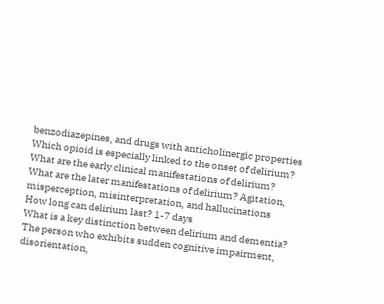benzodiazepines, and drugs with anticholinergic properties
Which opioid is especially linked to the onset of delirium?
What are the early clinical manifestations of delirium?
What are the later manifestations of delirium? Agitation, misperception, misinterpretation, and hallucinations
How long can delirium last? 1-7 days
What is a key distinction between delirium and dementia? The person who exhibits sudden cognitive impairment, disorientation,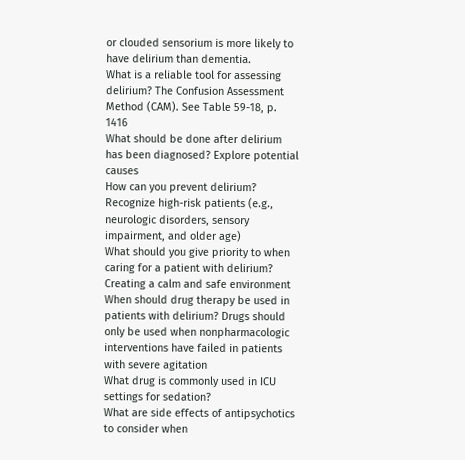or clouded sensorium is more likely to have delirium than dementia.
What is a reliable tool for assessing delirium? The Confusion Assessment Method (CAM). See Table 59-18, p. 1416
What should be done after delirium has been diagnosed? Explore potential causes
How can you prevent delirium? Recognize high-risk patients (e.g., neurologic disorders, sensory impairment, and older age)
What should you give priority to when caring for a patient with delirium? Creating a calm and safe environment
When should drug therapy be used in patients with delirium? Drugs should only be used when nonpharmacologic interventions have failed in patients with severe agitation
What drug is commonly used in ICU settings for sedation?
What are side effects of antipsychotics to consider when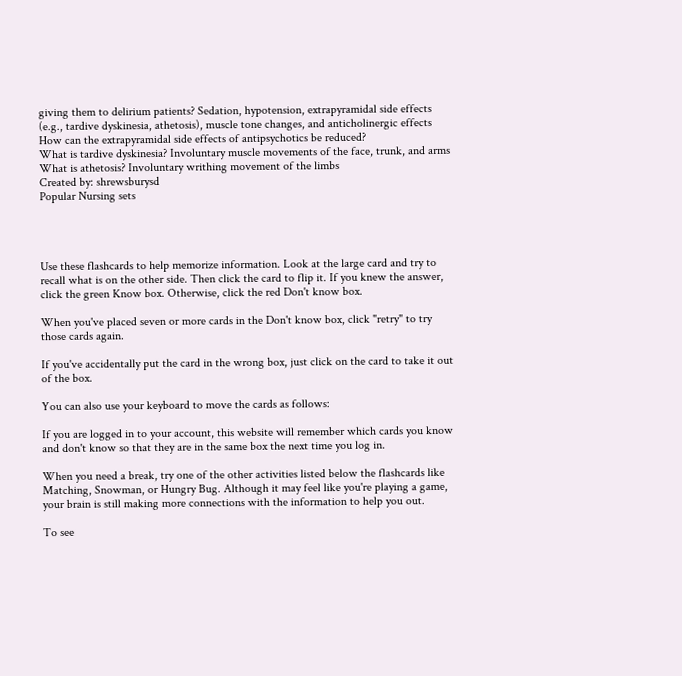giving them to delirium patients? Sedation, hypotension, extrapyramidal side effects (e.g., tardive dyskinesia, athetosis), muscle tone changes, and anticholinergic effects
How can the extrapyramidal side effects of antipsychotics be reduced?
What is tardive dyskinesia? Involuntary muscle movements of the face, trunk, and arms
What is athetosis? Involuntary writhing movement of the limbs
Created by: shrewsburysd
Popular Nursing sets




Use these flashcards to help memorize information. Look at the large card and try to recall what is on the other side. Then click the card to flip it. If you knew the answer, click the green Know box. Otherwise, click the red Don't know box.

When you've placed seven or more cards in the Don't know box, click "retry" to try those cards again.

If you've accidentally put the card in the wrong box, just click on the card to take it out of the box.

You can also use your keyboard to move the cards as follows:

If you are logged in to your account, this website will remember which cards you know and don't know so that they are in the same box the next time you log in.

When you need a break, try one of the other activities listed below the flashcards like Matching, Snowman, or Hungry Bug. Although it may feel like you're playing a game, your brain is still making more connections with the information to help you out.

To see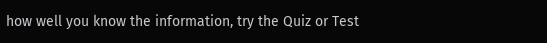how well you know the information, try the Quiz or Test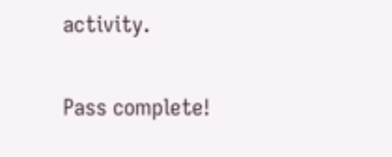activity.

Pass complete!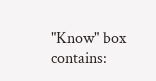"Know" box contains: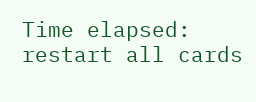Time elapsed:
restart all cards